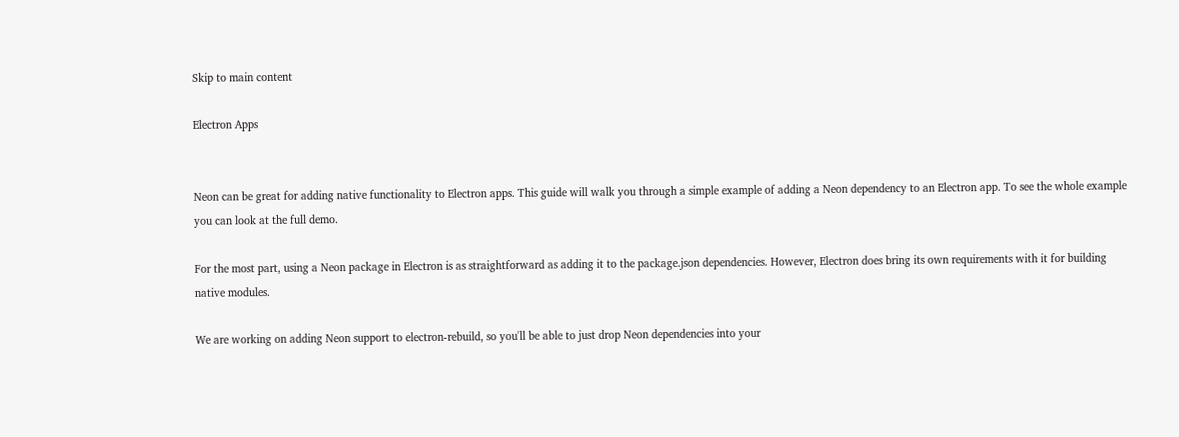Skip to main content

Electron Apps


Neon can be great for adding native functionality to Electron apps. This guide will walk you through a simple example of adding a Neon dependency to an Electron app. To see the whole example you can look at the full demo.

For the most part, using a Neon package in Electron is as straightforward as adding it to the package.json dependencies. However, Electron does bring its own requirements with it for building native modules.

We are working on adding Neon support to electron-rebuild, so you'll be able to just drop Neon dependencies into your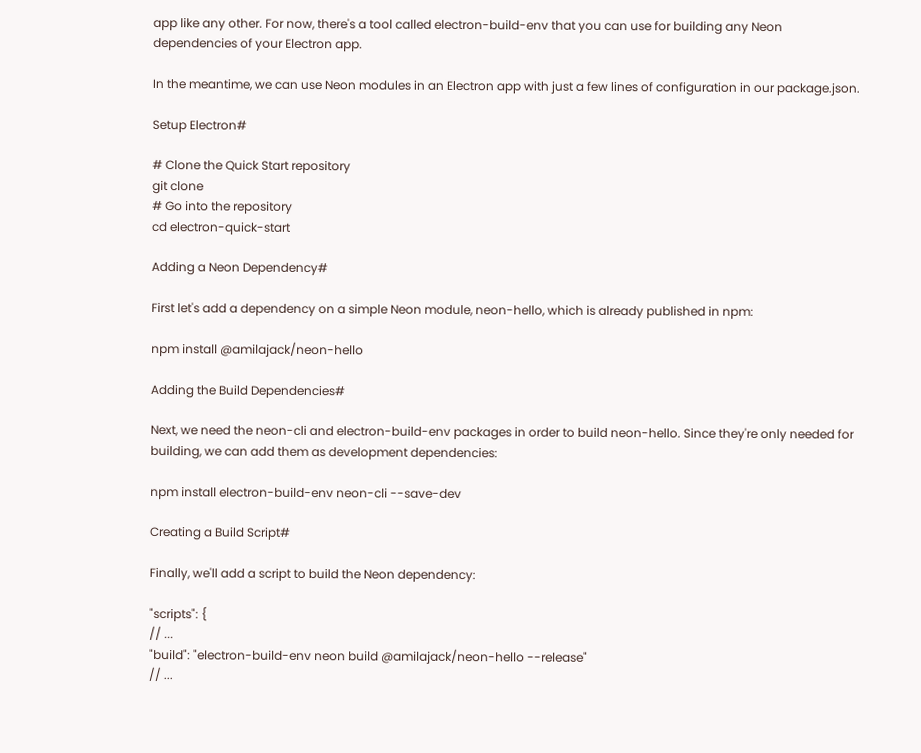app like any other. For now, there's a tool called electron-build-env that you can use for building any Neon dependencies of your Electron app.

In the meantime, we can use Neon modules in an Electron app with just a few lines of configuration in our package.json.

Setup Electron#

# Clone the Quick Start repository
git clone
# Go into the repository
cd electron-quick-start

Adding a Neon Dependency#

First let's add a dependency on a simple Neon module, neon-hello, which is already published in npm:

npm install @amilajack/neon-hello

Adding the Build Dependencies#

Next, we need the neon-cli and electron-build-env packages in order to build neon-hello. Since they're only needed for building, we can add them as development dependencies:

npm install electron-build-env neon-cli --save-dev

Creating a Build Script#

Finally, we'll add a script to build the Neon dependency:

"scripts": {
// ...
"build": "electron-build-env neon build @amilajack/neon-hello --release"
// ...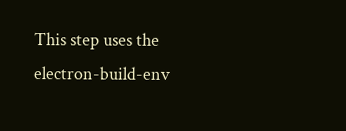This step uses the electron-build-env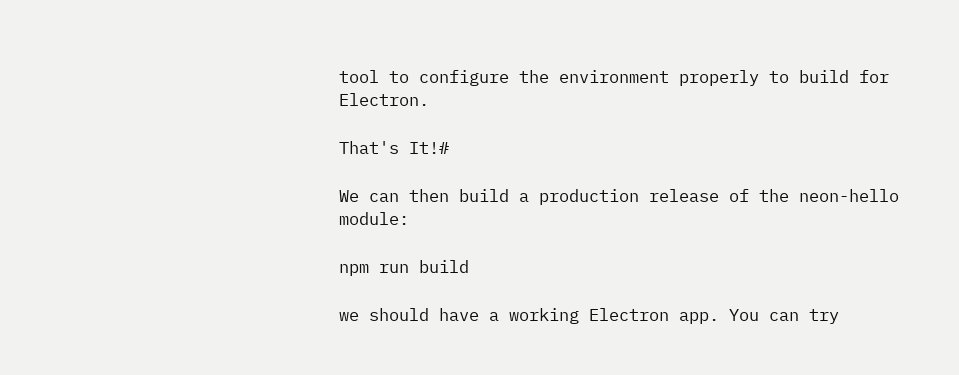tool to configure the environment properly to build for Electron.

That's It!#

We can then build a production release of the neon-hello module:

npm run build

we should have a working Electron app. You can try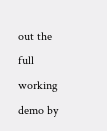out the full working demo by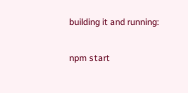building it and running:

npm start